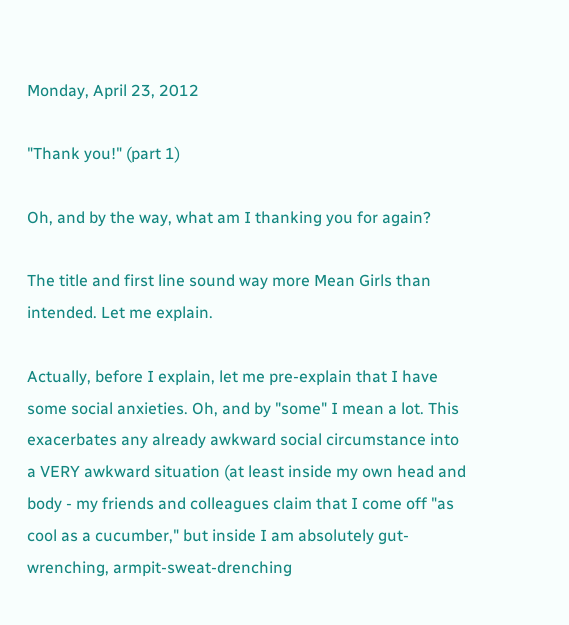Monday, April 23, 2012

"Thank you!" (part 1)

Oh, and by the way, what am I thanking you for again?

The title and first line sound way more Mean Girls than intended. Let me explain.

Actually, before I explain, let me pre-explain that I have some social anxieties. Oh, and by "some" I mean a lot. This exacerbates any already awkward social circumstance into a VERY awkward situation (at least inside my own head and body - my friends and colleagues claim that I come off "as cool as a cucumber," but inside I am absolutely gut-wrenching, armpit-sweat-drenching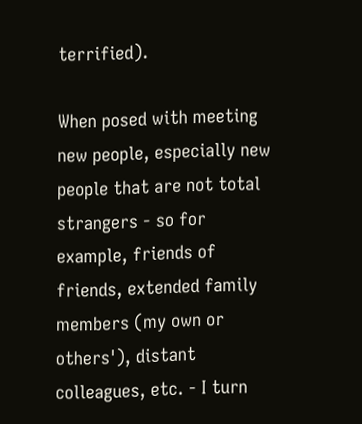terrified).

When posed with meeting new people, especially new people that are not total strangers - so for example, friends of friends, extended family members (my own or others'), distant colleagues, etc. - I turn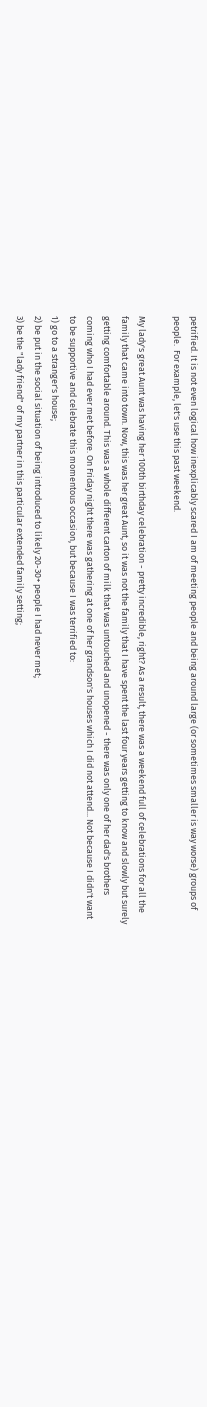petrified. It is not even logical how inexplicably scared I am of meeting people and being around large (or sometimes smaller is way worse) groups of people.  For example, let's use this past weekend.

My lady's great Aunt was having her 100th birthday celebration - pretty incredible, right? As a result, there was a weekend full of celebrations for all the family that came into town. Now, this was her great Aunt, so it was not the family that I have spent the last four years getting to know and slowly but surely getting comfortable around. This was a whole different carton of milk that was untouched and unopened - there was only one of her dad's brothers coming who I had ever met before. On Friday night there was gathering at one of her grandson's houses which I did not attend... Not because I didn't want to be supportive and celebrate this momentous occasion, but because I was terrified to:
1) go to a stranger's house;
2) be put in the social situation of being introduced to likely 20-30+ people I had never met;
3) be the "lady friend" of my partner in this particular extended family setting;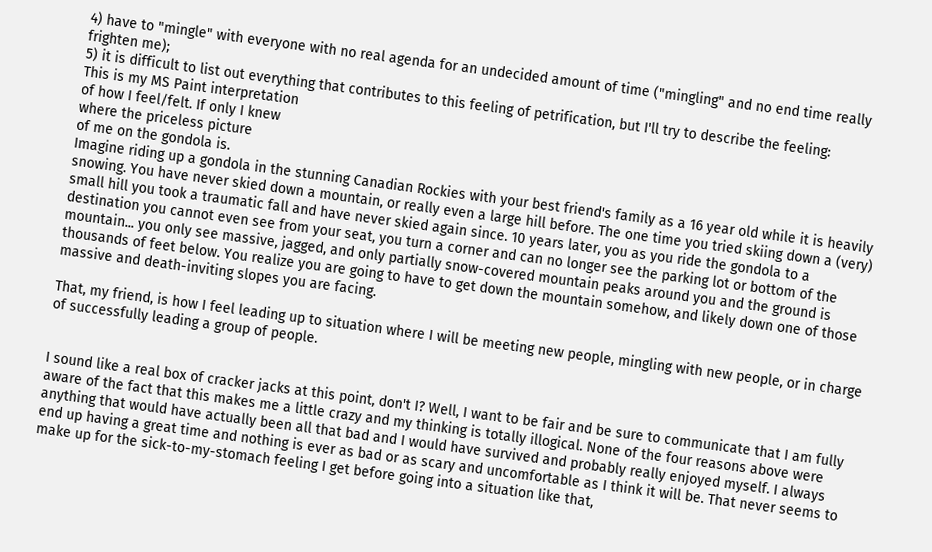4) have to "mingle" with everyone with no real agenda for an undecided amount of time ("mingling" and no end time really frighten me);
5) it is difficult to list out everything that contributes to this feeling of petrification, but I'll try to describe the feeling:
This is my MS Paint interpretation
of how I feel/felt. If only I knew
where the priceless picture
of me on the gondola is.
Imagine riding up a gondola in the stunning Canadian Rockies with your best friend's family as a 16 year old while it is heavily snowing. You have never skied down a mountain, or really even a large hill before. The one time you tried skiing down a (very) small hill you took a traumatic fall and have never skied again since. 10 years later, you as you ride the gondola to a destination you cannot even see from your seat, you turn a corner and can no longer see the parking lot or bottom of the mountain... you only see massive, jagged, and only partially snow-covered mountain peaks around you and the ground is thousands of feet below. You realize you are going to have to get down the mountain somehow, and likely down one of those massive and death-inviting slopes you are facing.

That, my friend, is how I feel leading up to situation where I will be meeting new people, mingling with new people, or in charge of successfully leading a group of people.


I sound like a real box of cracker jacks at this point, don't I? Well, I want to be fair and be sure to communicate that I am fully aware of the fact that this makes me a little crazy and my thinking is totally illogical. None of the four reasons above were anything that would have actually been all that bad and I would have survived and probably really enjoyed myself. I always end up having a great time and nothing is ever as bad or as scary and uncomfortable as I think it will be. That never seems to make up for the sick-to-my-stomach feeling I get before going into a situation like that,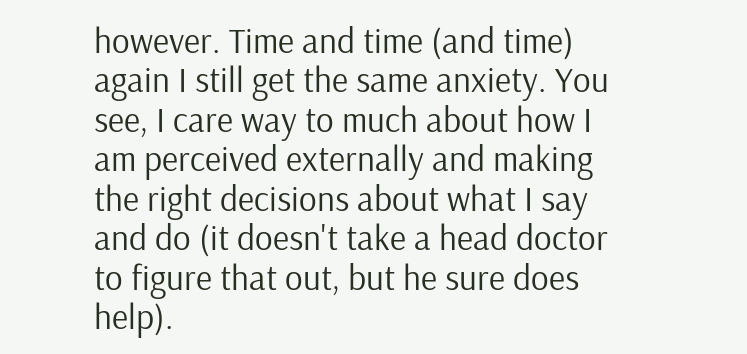however. Time and time (and time) again I still get the same anxiety. You see, I care way to much about how I am perceived externally and making the right decisions about what I say and do (it doesn't take a head doctor to figure that out, but he sure does help).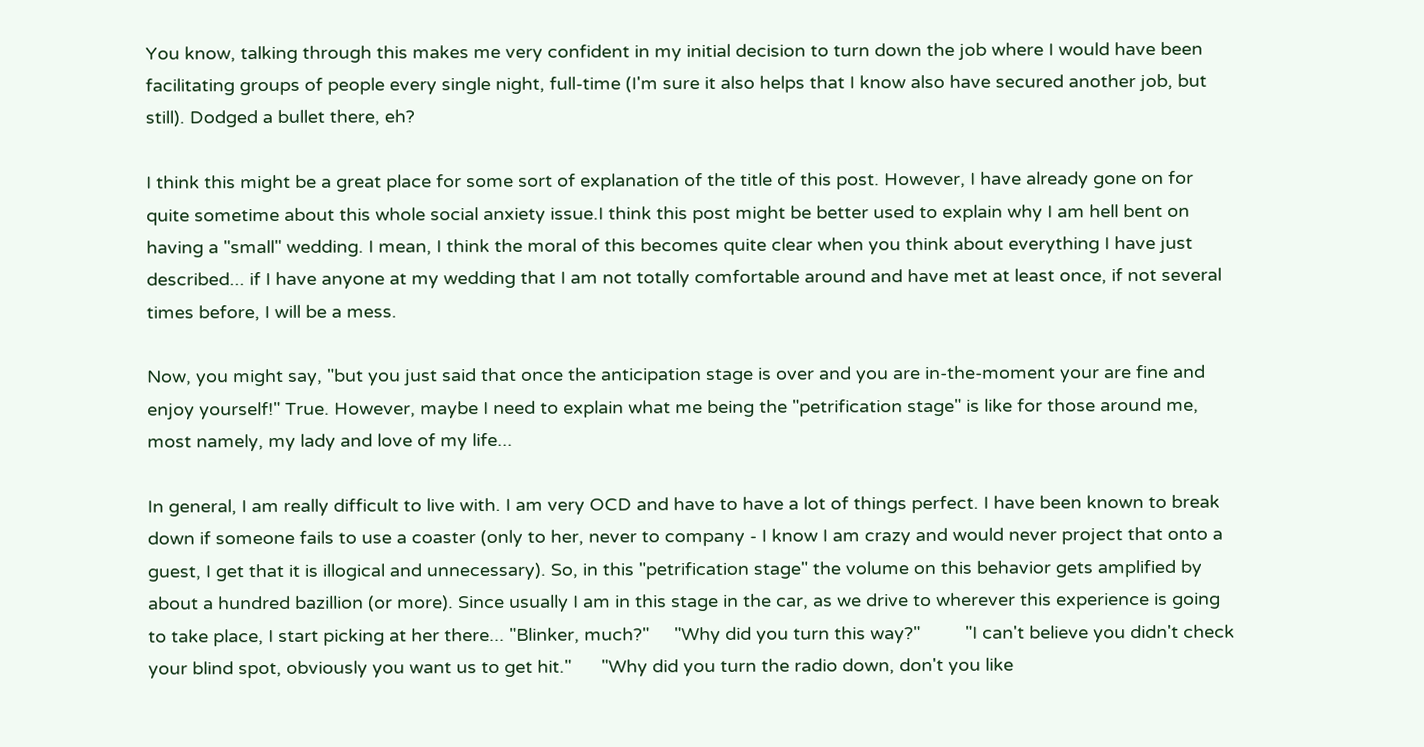You know, talking through this makes me very confident in my initial decision to turn down the job where I would have been facilitating groups of people every single night, full-time (I'm sure it also helps that I know also have secured another job, but still). Dodged a bullet there, eh?

I think this might be a great place for some sort of explanation of the title of this post. However, I have already gone on for quite sometime about this whole social anxiety issue.I think this post might be better used to explain why I am hell bent on having a "small" wedding. I mean, I think the moral of this becomes quite clear when you think about everything I have just described... if I have anyone at my wedding that I am not totally comfortable around and have met at least once, if not several times before, I will be a mess.

Now, you might say, "but you just said that once the anticipation stage is over and you are in-the-moment your are fine and enjoy yourself!" True. However, maybe I need to explain what me being the "petrification stage" is like for those around me, most namely, my lady and love of my life...

In general, I am really difficult to live with. I am very OCD and have to have a lot of things perfect. I have been known to break down if someone fails to use a coaster (only to her, never to company - I know I am crazy and would never project that onto a guest, I get that it is illogical and unnecessary). So, in this "petrification stage" the volume on this behavior gets amplified by about a hundred bazillion (or more). Since usually I am in this stage in the car, as we drive to wherever this experience is going to take place, I start picking at her there... "Blinker, much?"     "Why did you turn this way?"         "I can't believe you didn't check your blind spot, obviously you want us to get hit."      "Why did you turn the radio down, don't you like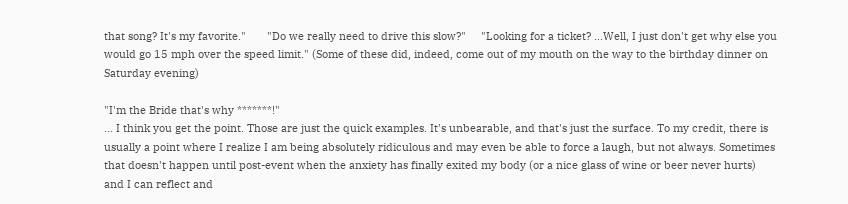that song? It's my favorite."       "Do we really need to drive this slow?"     "Looking for a ticket? ...Well, I just don't get why else you would go 15 mph over the speed limit." (Some of these did, indeed, come out of my mouth on the way to the birthday dinner on Saturday evening)

"I'm the Bride that's why *******!"
... I think you get the point. Those are just the quick examples. It's unbearable, and that's just the surface. To my credit, there is usually a point where I realize I am being absolutely ridiculous and may even be able to force a laugh, but not always. Sometimes that doesn't happen until post-event when the anxiety has finally exited my body (or a nice glass of wine or beer never hurts) and I can reflect and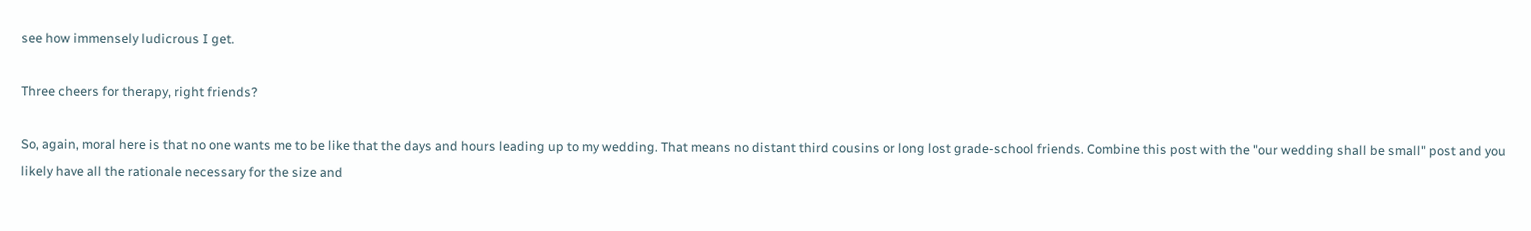see how immensely ludicrous I get.

Three cheers for therapy, right friends?

So, again, moral here is that no one wants me to be like that the days and hours leading up to my wedding. That means no distant third cousins or long lost grade-school friends. Combine this post with the "our wedding shall be small" post and you likely have all the rationale necessary for the size and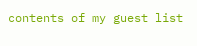contents of my guest list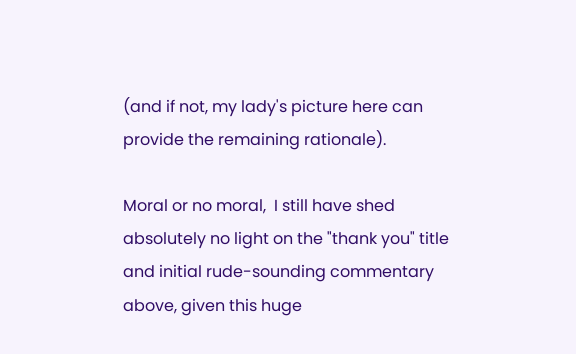(and if not, my lady's picture here can provide the remaining rationale).

Moral or no moral,  I still have shed absolutely no light on the "thank you" title and initial rude-sounding commentary above, given this huge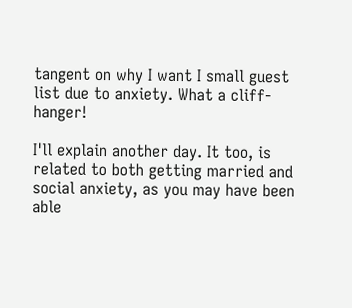tangent on why I want I small guest list due to anxiety. What a cliff-hanger!

I'll explain another day. It too, is related to both getting married and social anxiety, as you may have been able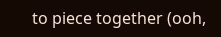to piece together (ooh,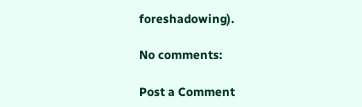foreshadowing).

No comments:

Post a Comment